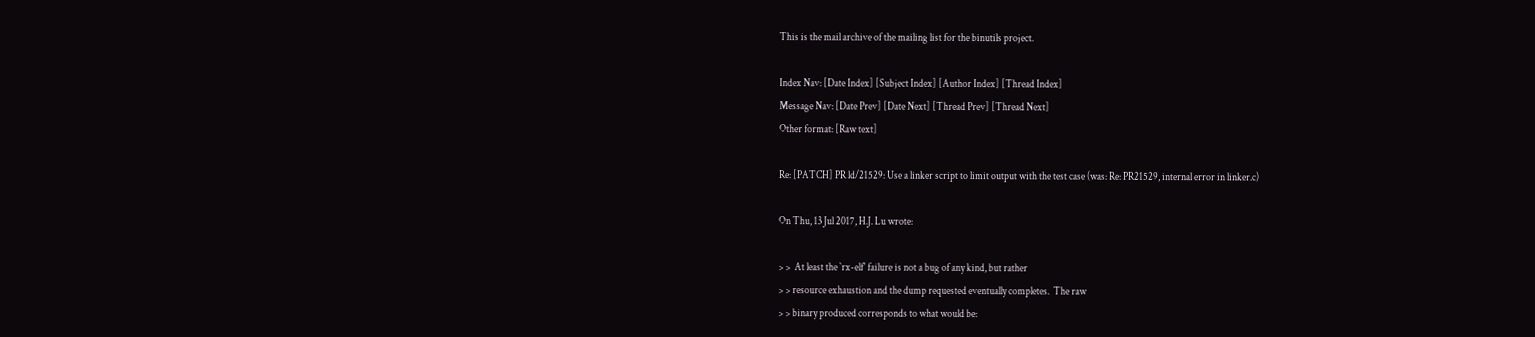This is the mail archive of the mailing list for the binutils project.

Index Nav: [Date Index] [Subject Index] [Author Index] [Thread Index]
Message Nav: [Date Prev] [Date Next] [Thread Prev] [Thread Next]
Other format: [Raw text]

Re: [PATCH] PR ld/21529: Use a linker script to limit output with the test case (was: Re: PR21529, internal error in linker.c)

On Thu, 13 Jul 2017, H.J. Lu wrote:

> >  At least the `rx-elf' failure is not a bug of any kind, but rather
> > resource exhaustion and the dump requested eventually completes.  The raw
> > binary produced corresponds to what would be: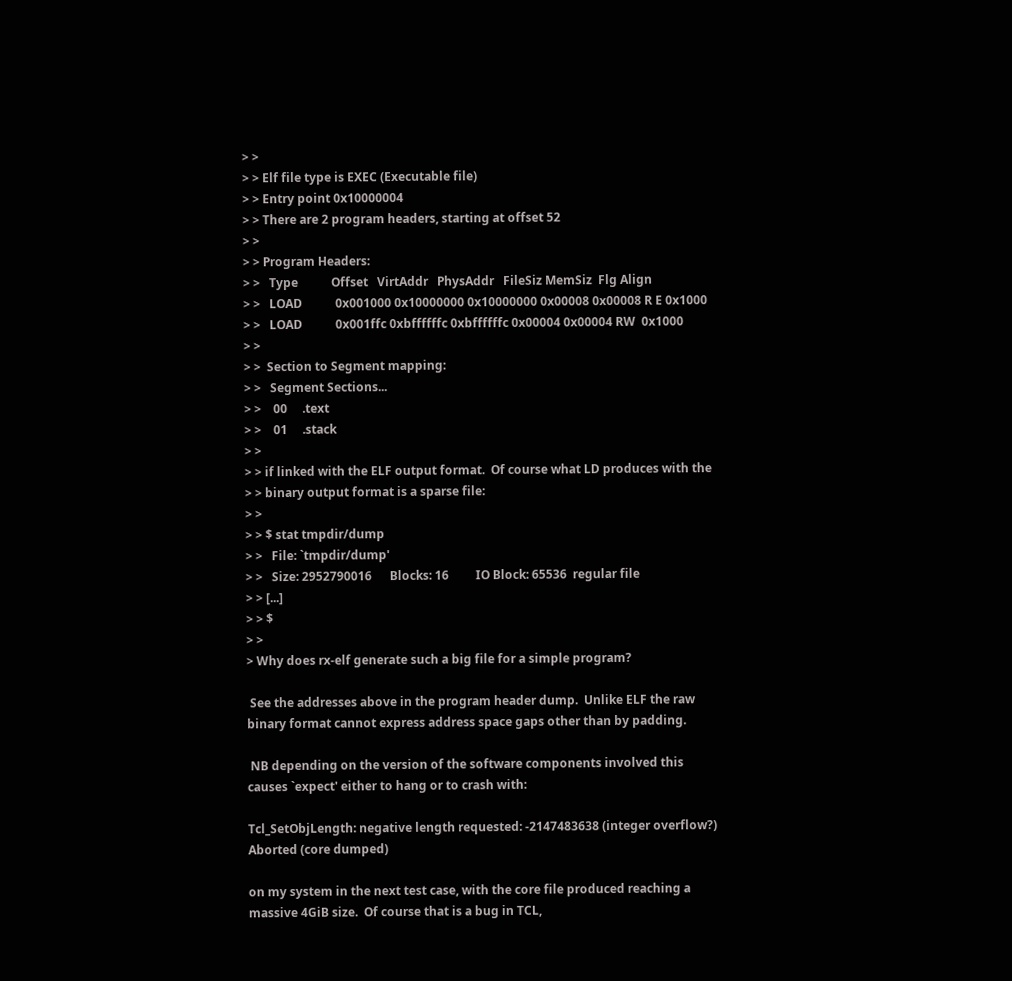> >
> > Elf file type is EXEC (Executable file)
> > Entry point 0x10000004
> > There are 2 program headers, starting at offset 52
> >
> > Program Headers:
> >   Type           Offset   VirtAddr   PhysAddr   FileSiz MemSiz  Flg Align
> >   LOAD           0x001000 0x10000000 0x10000000 0x00008 0x00008 R E 0x1000
> >   LOAD           0x001ffc 0xbffffffc 0xbffffffc 0x00004 0x00004 RW  0x1000
> >
> >  Section to Segment mapping:
> >   Segment Sections...
> >    00     .text
> >    01     .stack
> >
> > if linked with the ELF output format.  Of course what LD produces with the
> > binary output format is a sparse file:
> >
> > $ stat tmpdir/dump
> >   File: `tmpdir/dump'
> >   Size: 2952790016      Blocks: 16         IO Block: 65536  regular file
> > [...]
> > $
> >
> Why does rx-elf generate such a big file for a simple program?

 See the addresses above in the program header dump.  Unlike ELF the raw
binary format cannot express address space gaps other than by padding.

 NB depending on the version of the software components involved this
causes `expect' either to hang or to crash with:

Tcl_SetObjLength: negative length requested: -2147483638 (integer overflow?)
Aborted (core dumped)

on my system in the next test case, with the core file produced reaching a
massive 4GiB size.  Of course that is a bug in TCL,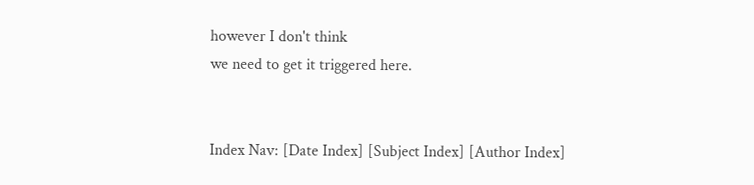however I don't think
we need to get it triggered here.


Index Nav: [Date Index] [Subject Index] [Author Index]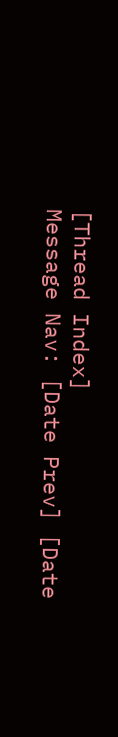[Thread Index]
Message Nav: [Date Prev] [Date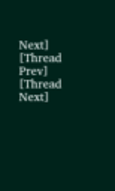Next] [Thread Prev] [Thread Next]